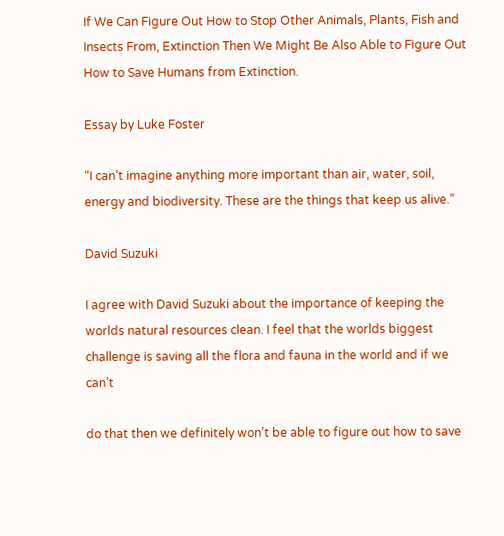If We Can Figure Out How to Stop Other Animals, Plants, Fish and Insects From, Extinction Then We Might Be Also Able to Figure Out How to Save Humans from Extinction.

Essay by Luke Foster

“I can’t imagine anything more important than air, water, soil, energy and biodiversity. These are the things that keep us alive.”

David Suzuki

I agree with David Suzuki about the importance of keeping the worlds natural resources clean. I feel that the worlds biggest challenge is saving all the flora and fauna in the world and if we can’t

do that then we definitely won’t be able to figure out how to save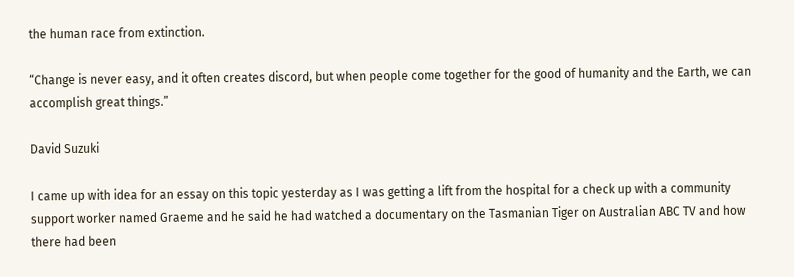the human race from extinction.

“Change is never easy, and it often creates discord, but when people come together for the good of humanity and the Earth, we can accomplish great things.”

David Suzuki

I came up with idea for an essay on this topic yesterday as I was getting a lift from the hospital for a check up with a community support worker named Graeme and he said he had watched a documentary on the Tasmanian Tiger on Australian ABC TV and how there had been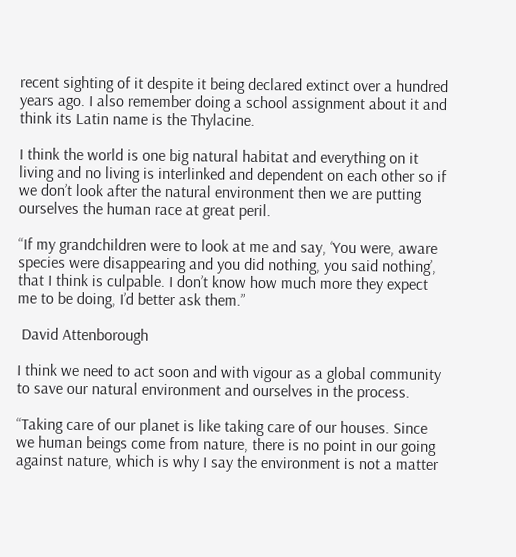recent sighting of it despite it being declared extinct over a hundred years ago. I also remember doing a school assignment about it and think its Latin name is the Thylacine.

I think the world is one big natural habitat and everything on it living and no living is interlinked and dependent on each other so if we don’t look after the natural environment then we are putting ourselves the human race at great peril.

“If my grandchildren were to look at me and say, ‘You were, aware species were disappearing and you did nothing, you said nothing’, that I think is culpable. I don’t know how much more they expect me to be doing, I’d better ask them.”

 David Attenborough

I think we need to act soon and with vigour as a global community to save our natural environment and ourselves in the process.

“Taking care of our planet is like taking care of our houses. Since we human beings come from nature, there is no point in our going against nature, which is why I say the environment is not a matter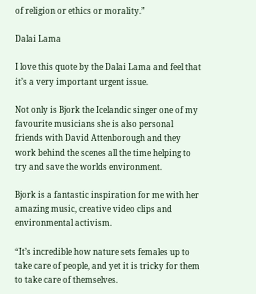of religion or ethics or morality.”

Dalai Lama

I love this quote by the Dalai Lama and feel that it’s a very important urgent issue.

Not only is Bjork the Icelandic singer one of my favourite musicians she is also personal friends with David Attenborough and they work behind the scenes all the time helping to try and save the worlds environment.

Bjork is a fantastic inspiration for me with her amazing music, creative video clips and environmental activism.

“It’s incredible how nature sets females up to take care of people, and yet it is tricky for them to take care of themselves.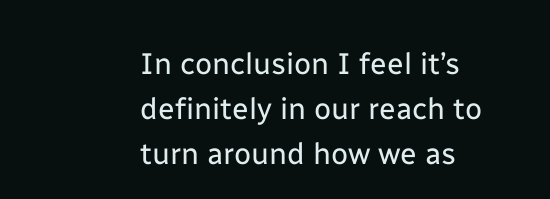In conclusion I feel it’s definitely in our reach to turn around how we as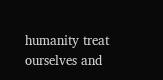humanity treat ourselves and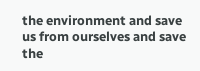the environment and save us from ourselves and save the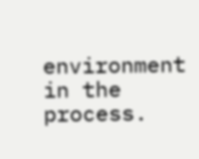environment in the process.